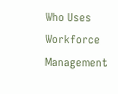Who Uses Workforce Management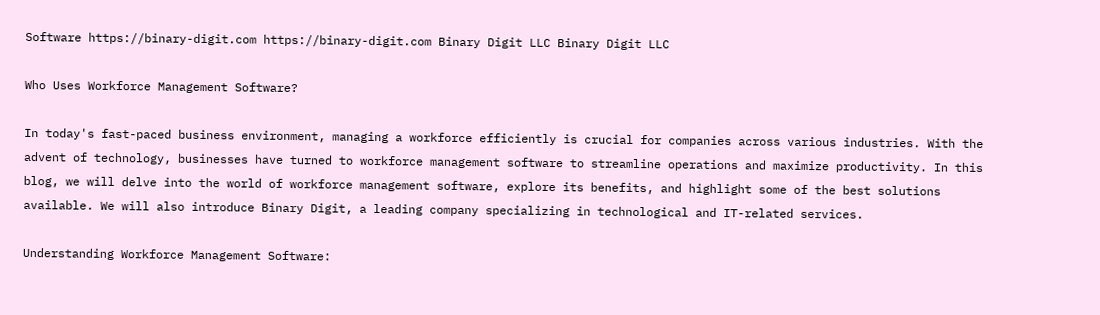Software https://binary-digit.com https://binary-digit.com Binary Digit LLC Binary Digit LLC

Who Uses Workforce Management Software?

In today's fast-paced business environment, managing a workforce efficiently is crucial for companies across various industries. With the advent of technology, businesses have turned to workforce management software to streamline operations and maximize productivity. In this blog, we will delve into the world of workforce management software, explore its benefits, and highlight some of the best solutions available. We will also introduce Binary Digit, a leading company specializing in technological and IT-related services.

Understanding Workforce Management Software: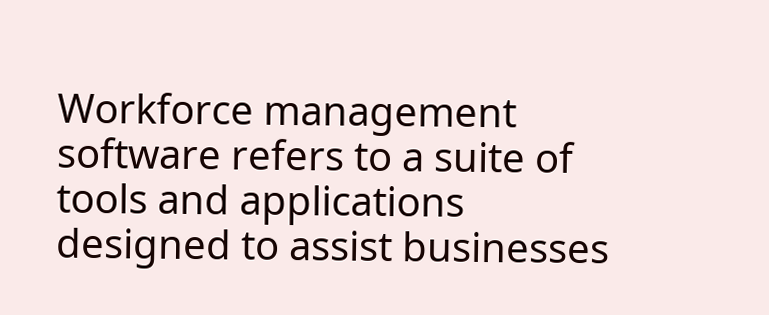Workforce management software refers to a suite of tools and applications designed to assist businesses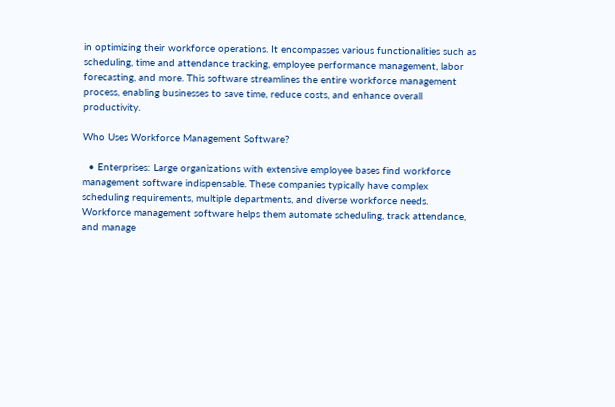in optimizing their workforce operations. It encompasses various functionalities such as scheduling, time and attendance tracking, employee performance management, labor forecasting, and more. This software streamlines the entire workforce management process, enabling businesses to save time, reduce costs, and enhance overall productivity.

Who Uses Workforce Management Software?

  • Enterprises: Large organizations with extensive employee bases find workforce management software indispensable. These companies typically have complex scheduling requirements, multiple departments, and diverse workforce needs. Workforce management software helps them automate scheduling, track attendance, and manage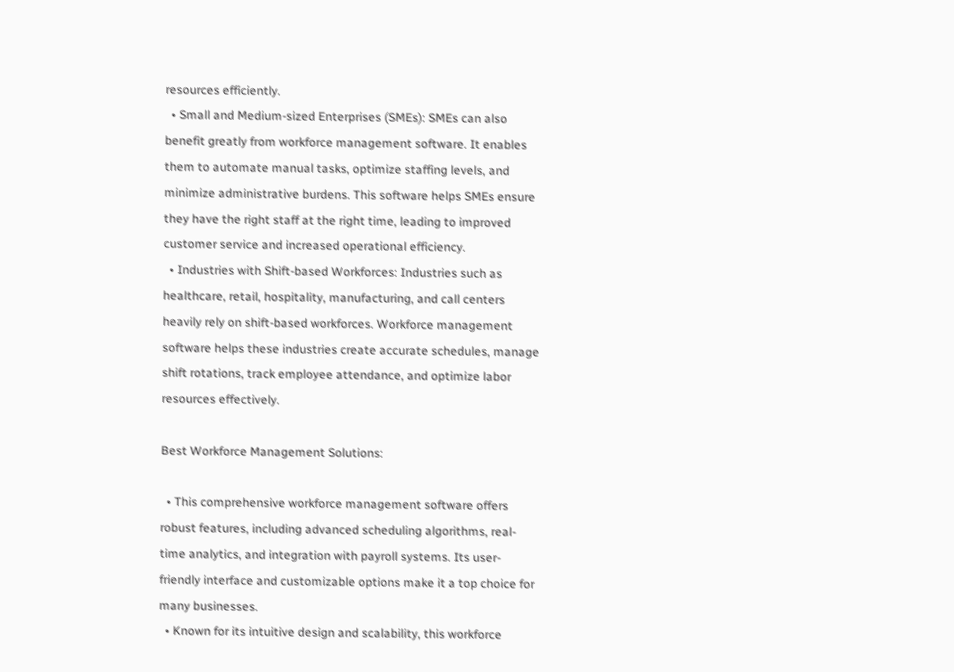resources efficiently.
  • Small and Medium-sized Enterprises (SMEs): SMEs can also benefit greatly from workforce management software. It enables them to automate manual tasks, optimize staffing levels, and minimize administrative burdens. This software helps SMEs ensure they have the right staff at the right time, leading to improved customer service and increased operational efficiency.
  • Industries with Shift-based Workforces: Industries such as healthcare, retail, hospitality, manufacturing, and call centers heavily rely on shift-based workforces. Workforce management software helps these industries create accurate schedules, manage shift rotations, track employee attendance, and optimize labor resources effectively.

Best Workforce Management Solutions:

  • This comprehensive workforce management software offers robust features, including advanced scheduling algorithms, real-time analytics, and integration with payroll systems. Its user-friendly interface and customizable options make it a top choice for many businesses.
  • Known for its intuitive design and scalability, this workforce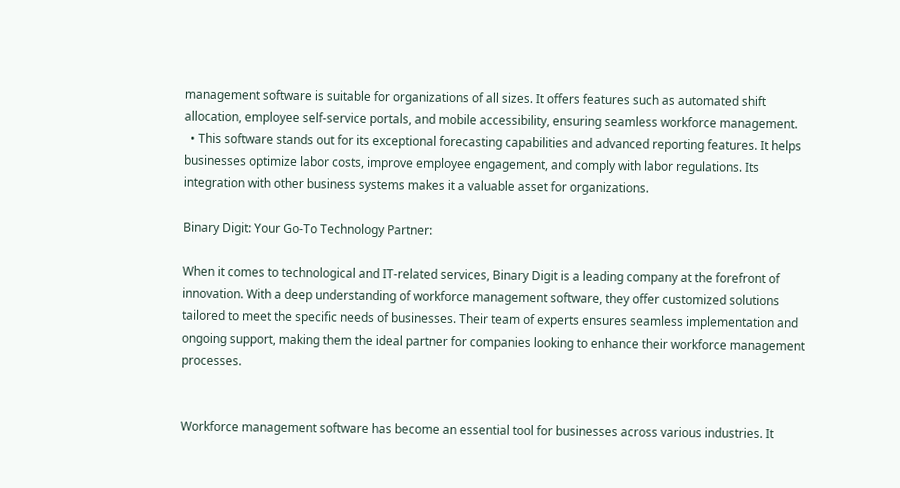management software is suitable for organizations of all sizes. It offers features such as automated shift allocation, employee self-service portals, and mobile accessibility, ensuring seamless workforce management.
  • This software stands out for its exceptional forecasting capabilities and advanced reporting features. It helps businesses optimize labor costs, improve employee engagement, and comply with labor regulations. Its integration with other business systems makes it a valuable asset for organizations.

Binary Digit: Your Go-To Technology Partner:

When it comes to technological and IT-related services, Binary Digit is a leading company at the forefront of innovation. With a deep understanding of workforce management software, they offer customized solutions tailored to meet the specific needs of businesses. Their team of experts ensures seamless implementation and ongoing support, making them the ideal partner for companies looking to enhance their workforce management processes.


Workforce management software has become an essential tool for businesses across various industries. It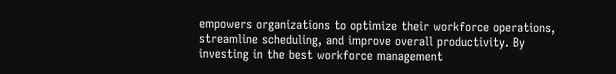empowers organizations to optimize their workforce operations, streamline scheduling, and improve overall productivity. By investing in the best workforce management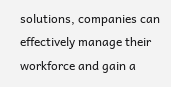solutions, companies can effectively manage their workforce and gain a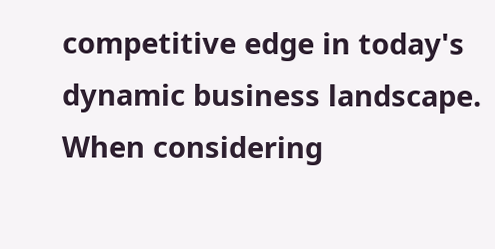competitive edge in today's dynamic business landscape. When considering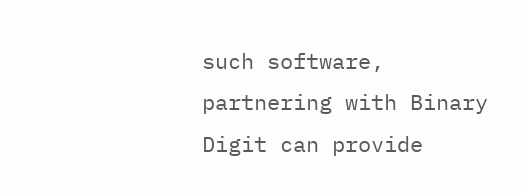such software, partnering with Binary Digit can provide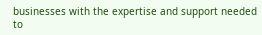businesses with the expertise and support needed to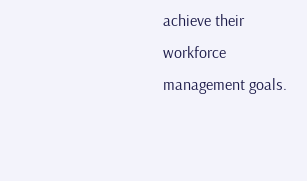achieve their workforce management goals.